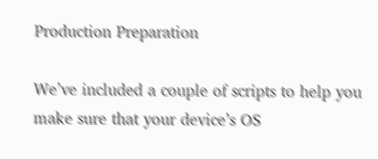Production Preparation

We’ve included a couple of scripts to help you make sure that your device’s OS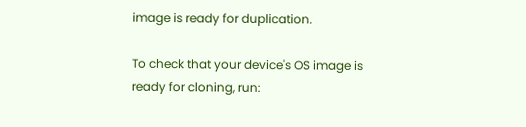image is ready for duplication.

To check that your device's OS image is ready for cloning, run: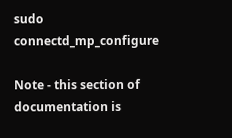sudo connectd_mp_configure

Note - this section of documentation is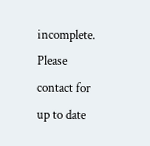incomplete. Please contact for up to date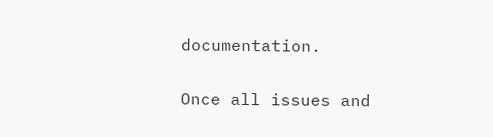documentation.

Once all issues and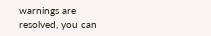warnings are resolved, you can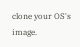clone your OS's image.